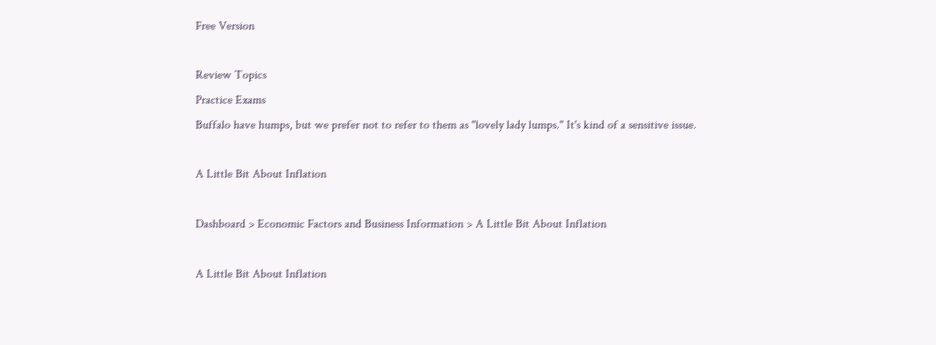Free Version

Review Topics
Practice Exams
Buffalo have humps, but we prefer not to refer to them as "lovely lady lumps." It's kind of a sensitive issue.

A Little Bit About Inflation

Dashboard > Economic Factors and Business Information > A Little Bit About Inflation

A Little Bit About Inflation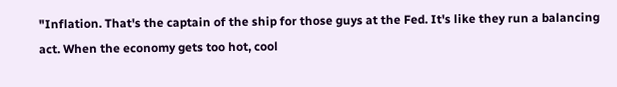"Inflation. That's the captain of the ship for those guys at the Fed. It's like they run a balancing act. When the economy gets too hot, cool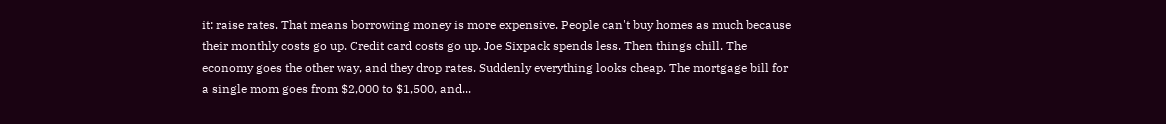it: raise rates. That means borrowing money is more expensive. People can't buy homes as much because their monthly costs go up. Credit card costs go up. Joe Sixpack spends less. Then things chill. The economy goes the other way, and they drop rates. Suddenly everything looks cheap. The mortgage bill for a single mom goes from $2,000 to $1,500, and...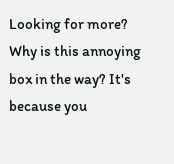Looking for more? Why is this annoying box in the way? It's because you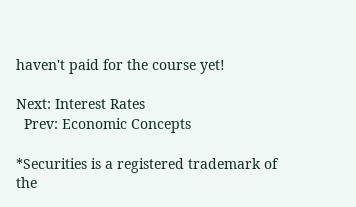haven't paid for the course yet!

Next: Interest Rates
  Prev: Economic Concepts

*Securities is a registered trademark of the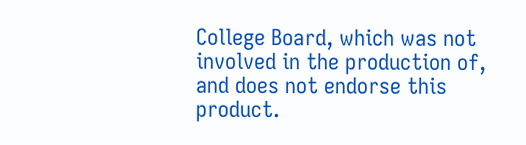College Board, which was not involved in the production of, and does not endorse this product.